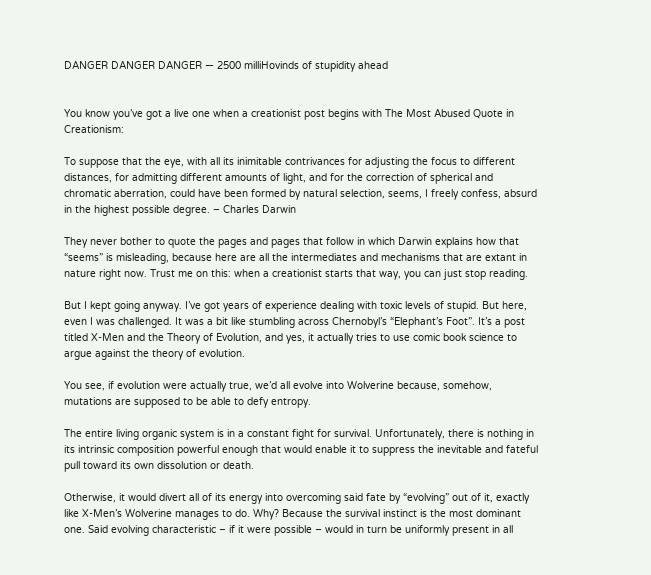DANGER DANGER DANGER — 2500 milliHovinds of stupidity ahead


You know you’ve got a live one when a creationist post begins with The Most Abused Quote in Creationism:

To suppose that the eye, with all its inimitable contrivances for adjusting the focus to different distances, for admitting different amounts of light, and for the correction of spherical and chromatic aberration, could have been formed by natural selection, seems, I freely confess, absurd in the highest possible degree. – Charles Darwin

They never bother to quote the pages and pages that follow in which Darwin explains how that “seems” is misleading, because here are all the intermediates and mechanisms that are extant in nature right now. Trust me on this: when a creationist starts that way, you can just stop reading.

But I kept going anyway. I’ve got years of experience dealing with toxic levels of stupid. But here, even I was challenged. It was a bit like stumbling across Chernobyl’s “Elephant’s Foot”. It’s a post titled X-Men and the Theory of Evolution, and yes, it actually tries to use comic book science to argue against the theory of evolution.

You see, if evolution were actually true, we’d all evolve into Wolverine because, somehow, mutations are supposed to be able to defy entropy.

The entire living organic system is in a constant fight for survival. Unfortunately, there is nothing in its intrinsic composition powerful enough that would enable it to suppress the inevitable and fateful pull toward its own dissolution or death.

Otherwise, it would divert all of its energy into overcoming said fate by “evolving” out of it, exactly like X-Men’s Wolverine manages to do. Why? Because the survival instinct is the most dominant one. Said evolving characteristic – if it were possible – would in turn be uniformly present in all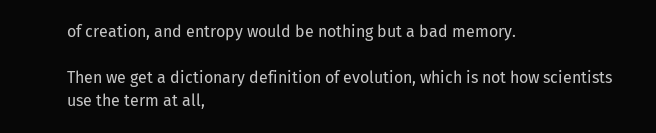of creation, and entropy would be nothing but a bad memory.

Then we get a dictionary definition of evolution, which is not how scientists use the term at all,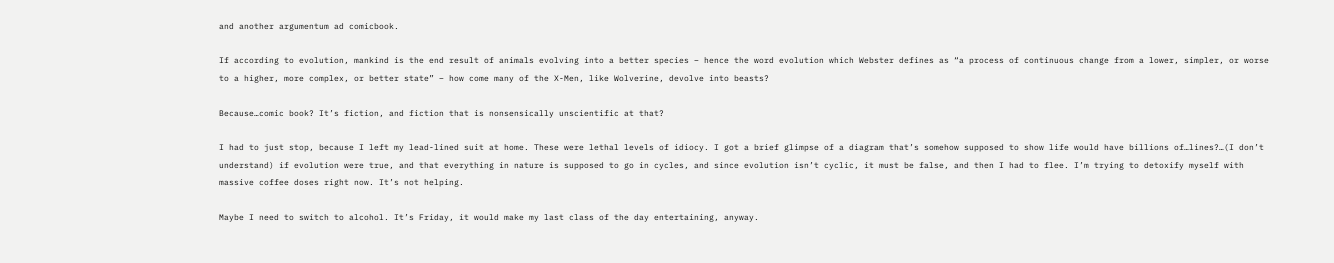and another argumentum ad comicbook.

If according to evolution, mankind is the end result of animals evolving into a better species – hence the word evolution which Webster defines as “a process of continuous change from a lower, simpler, or worse to a higher, more complex, or better state” – how come many of the X-Men, like Wolverine, devolve into beasts?

Because…comic book? It’s fiction, and fiction that is nonsensically unscientific at that?

I had to just stop, because I left my lead-lined suit at home. These were lethal levels of idiocy. I got a brief glimpse of a diagram that’s somehow supposed to show life would have billions of…lines?…(I don’t understand) if evolution were true, and that everything in nature is supposed to go in cycles, and since evolution isn’t cyclic, it must be false, and then I had to flee. I’m trying to detoxify myself with massive coffee doses right now. It’s not helping.

Maybe I need to switch to alcohol. It’s Friday, it would make my last class of the day entertaining, anyway.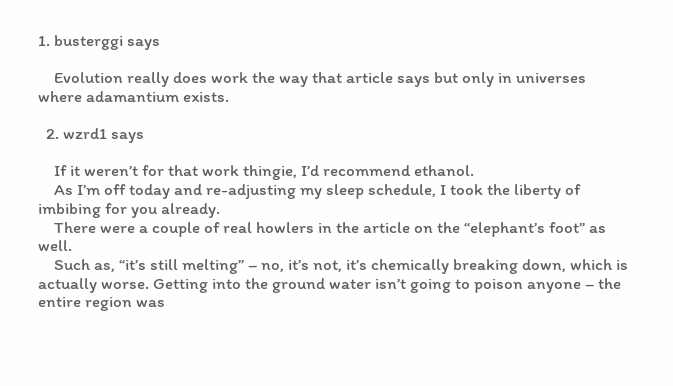1. busterggi says

    Evolution really does work the way that article says but only in universes where adamantium exists.

  2. wzrd1 says

    If it weren’t for that work thingie, I’d recommend ethanol.
    As I’m off today and re-adjusting my sleep schedule, I took the liberty of imbibing for you already.
    There were a couple of real howlers in the article on the “elephant’s foot” as well.
    Such as, “it’s still melting” – no, it’s not, it’s chemically breaking down, which is actually worse. Getting into the ground water isn’t going to poison anyone – the entire region was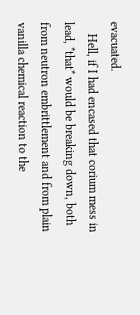evacuated.
    Hell, if I had encased that corium mess in lead, *that* would be breaking down, both from neutron embrittlement and from plain vanilla chemical reaction to the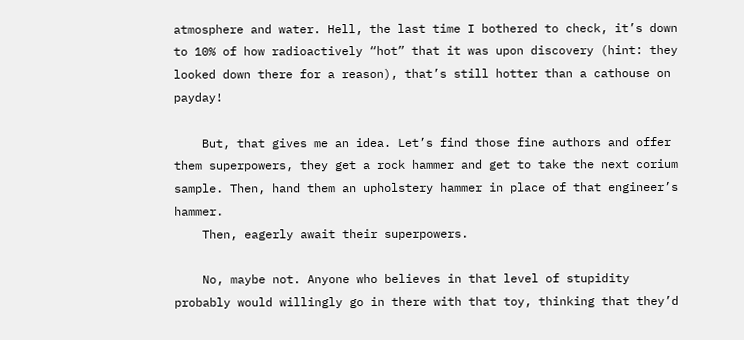atmosphere and water. Hell, the last time I bothered to check, it’s down to 10% of how radioactively “hot” that it was upon discovery (hint: they looked down there for a reason), that’s still hotter than a cathouse on payday!

    But, that gives me an idea. Let’s find those fine authors and offer them superpowers, they get a rock hammer and get to take the next corium sample. Then, hand them an upholstery hammer in place of that engineer’s hammer.
    Then, eagerly await their superpowers.

    No, maybe not. Anyone who believes in that level of stupidity probably would willingly go in there with that toy, thinking that they’d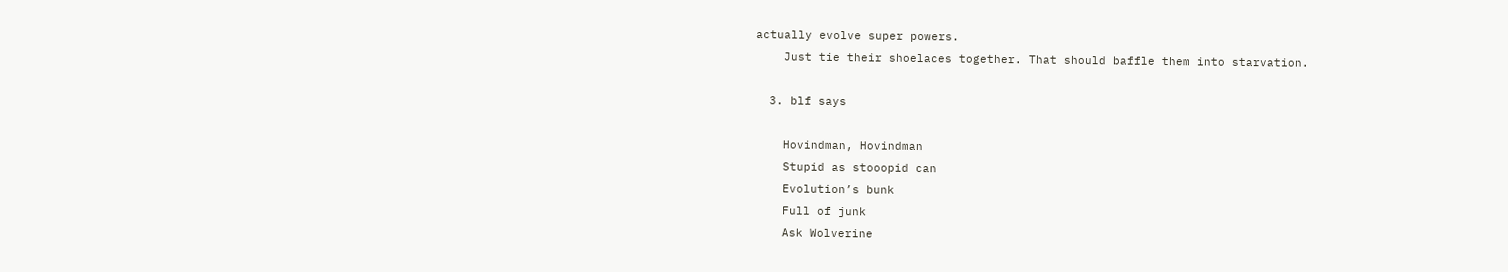actually evolve super powers.
    Just tie their shoelaces together. That should baffle them into starvation.

  3. blf says

    Hovindman, Hovindman
    Stupid as stooopid can
    Evolution’s bunk
    Full of junk
    Ask Wolverine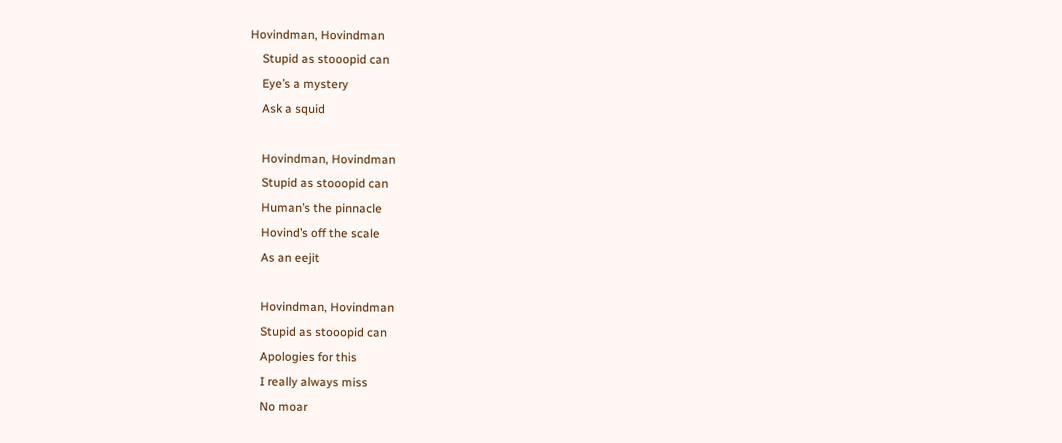Hovindman, Hovindman
    Stupid as stooopid can
    Eye’s a mystery
    Ask a squid

    Hovindman, Hovindman
    Stupid as stooopid can
    Human’s the pinnacle
    Hovind’s off the scale
    As an eejit

    Hovindman, Hovindman
    Stupid as stooopid can
    Apologies for this
    I really always miss
    No moar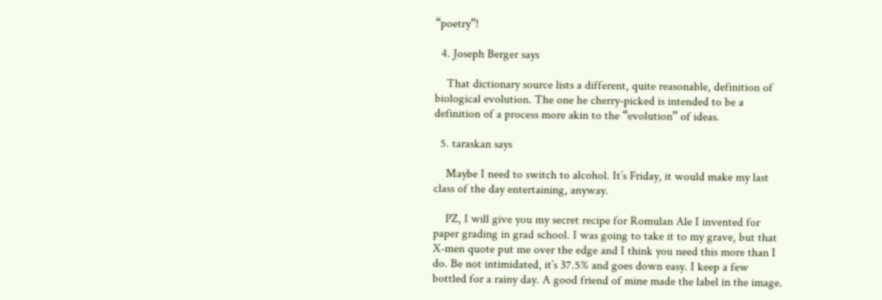“poetry”!

  4. Joseph Berger says

    That dictionary source lists a different, quite reasonable, definition of biological evolution. The one he cherry-picked is intended to be a definition of a process more akin to the “evolution” of ideas.

  5. taraskan says

    Maybe I need to switch to alcohol. It’s Friday, it would make my last class of the day entertaining, anyway.

    PZ, I will give you my secret recipe for Romulan Ale I invented for paper grading in grad school. I was going to take it to my grave, but that X-men quote put me over the edge and I think you need this more than I do. Be not intimidated, it’s 37.5% and goes down easy. I keep a few bottled for a rainy day. A good friend of mine made the label in the image.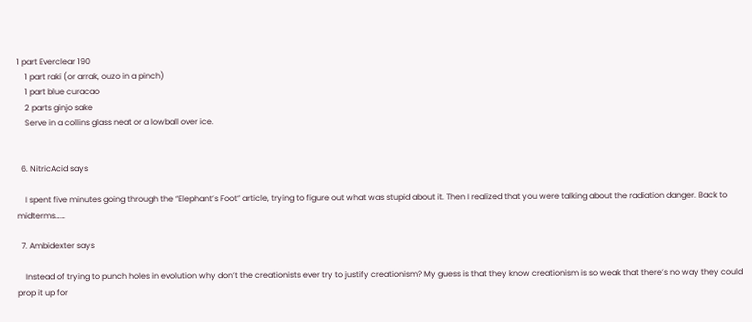1 part Everclear 190
    1 part raki (or arrak, ouzo in a pinch)
    1 part blue curacao
    2 parts ginjo sake
    Serve in a collins glass neat or a lowball over ice.


  6. NitricAcid says

    I spent five minutes going through the “Elephant’s Foot” article, trying to figure out what was stupid about it. Then I realized that you were talking about the radiation danger. Back to midterms……

  7. Ambidexter says

    Instead of trying to punch holes in evolution why don’t the creationists ever try to justify creationism? My guess is that they know creationism is so weak that there’s no way they could prop it up for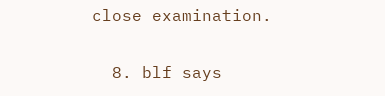close examination.

  8. blf says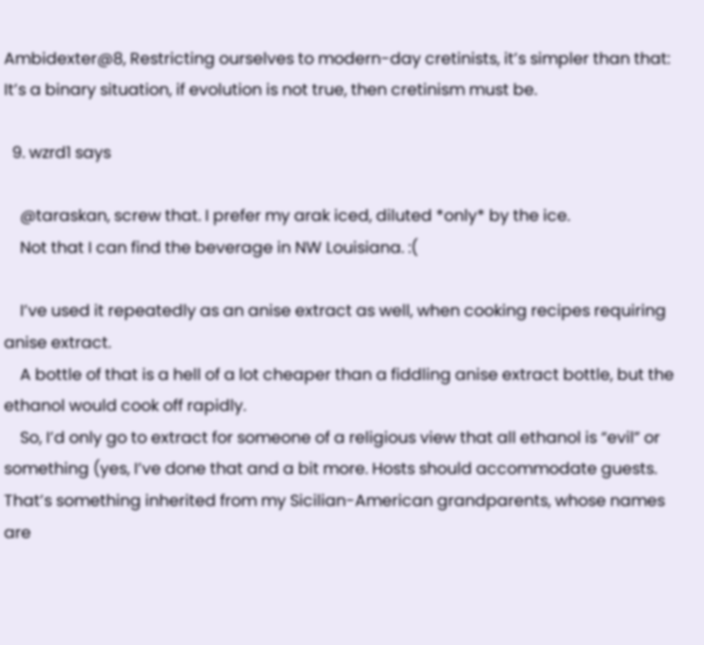Ambidexter@8, Restricting ourselves to modern-day cretinists, it’s simpler than that: It’s a binary situation, if evolution is not true, then cretinism must be.

  9. wzrd1 says

    @taraskan, screw that. I prefer my arak iced, diluted *only* by the ice.
    Not that I can find the beverage in NW Louisiana. :(

    I’ve used it repeatedly as an anise extract as well, when cooking recipes requiring anise extract.
    A bottle of that is a hell of a lot cheaper than a fiddling anise extract bottle, but the ethanol would cook off rapidly.
    So, I’d only go to extract for someone of a religious view that all ethanol is “evil” or something (yes, I’ve done that and a bit more. Hosts should accommodate guests. That’s something inherited from my Sicilian-American grandparents, whose names are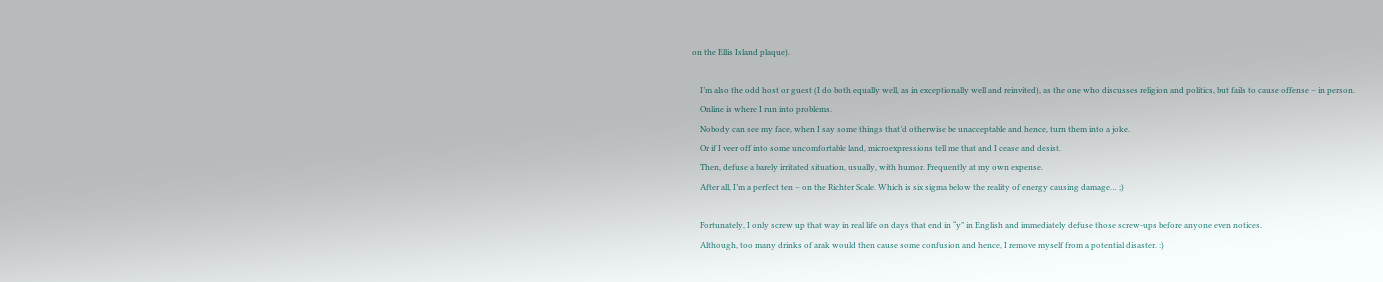on the Ellis Island plaque).

    I’m also the odd host or guest (I do both equally well, as in exceptionally well and reinvited), as the one who discusses religion and politics, but fails to cause offense – in person.
    Online is where I run into problems.
    Nobody can see my face, when I say some things that’d otherwise be unacceptable and hence, turn them into a joke.
    Or if I veer off into some uncomfortable land, microexpressions tell me that and I cease and desist.
    Then, defuse a barely irritated situation, usually, with humor. Frequently at my own expense.
    After all, I’m a perfect ten – on the Richter Scale. Which is six sigma below the reality of energy causing damage… ;)

    Fortunately, I only screw up that way in real life on days that end in “y” in English and immediately defuse those screw-ups before anyone even notices.
    Although, too many drinks of arak would then cause some confusion and hence, I remove myself from a potential disaster. :)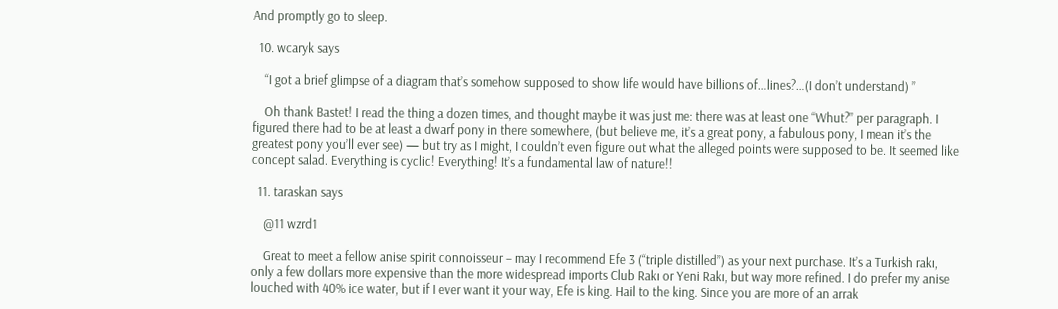And promptly go to sleep.

  10. wcaryk says

    “I got a brief glimpse of a diagram that’s somehow supposed to show life would have billions of…lines?…(I don’t understand) ”

    Oh thank Bastet! I read the thing a dozen times, and thought maybe it was just me: there was at least one “Whut?” per paragraph. I figured there had to be at least a dwarf pony in there somewhere, (but believe me, it’s a great pony, a fabulous pony, I mean it’s the greatest pony you’ll ever see) — but try as I might, I couldn’t even figure out what the alleged points were supposed to be. It seemed like concept salad. Everything is cyclic! Everything! It’s a fundamental law of nature!!

  11. taraskan says

    @11 wzrd1

    Great to meet a fellow anise spirit connoisseur – may I recommend Efe 3 (“triple distilled”) as your next purchase. It’s a Turkish rakı, only a few dollars more expensive than the more widespread imports Club Rakı or Yeni Rakı, but way more refined. I do prefer my anise louched with 40% ice water, but if I ever want it your way, Efe is king. Hail to the king. Since you are more of an arrak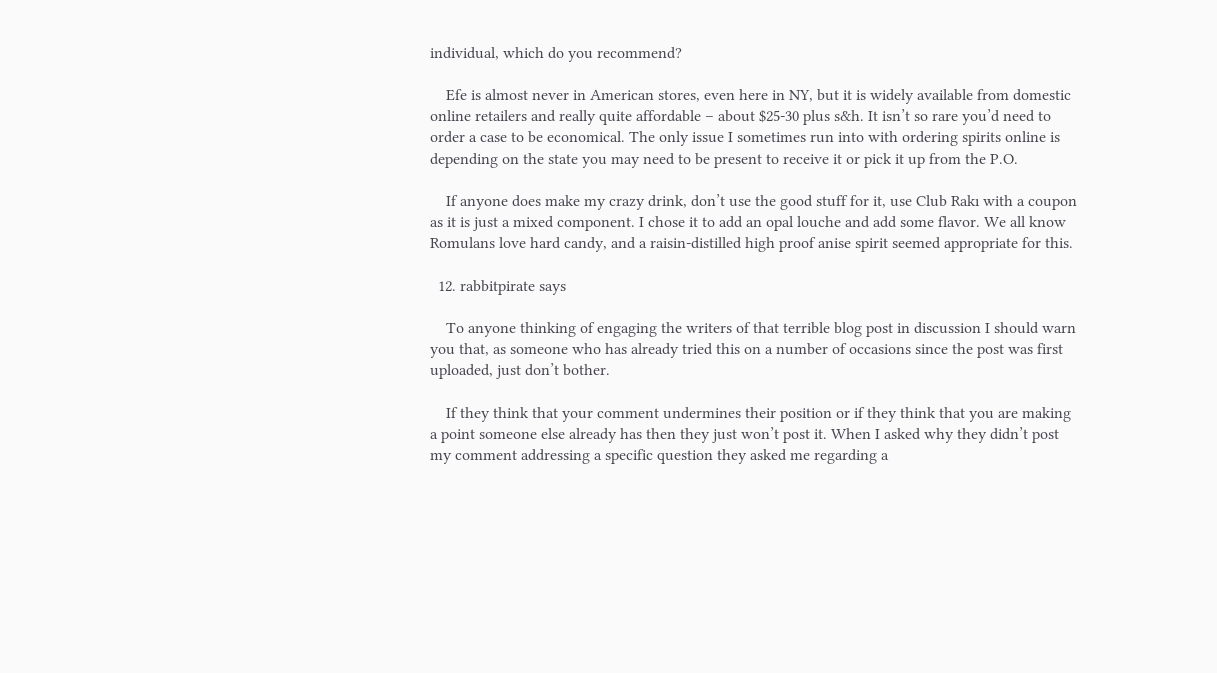individual, which do you recommend?

    Efe is almost never in American stores, even here in NY, but it is widely available from domestic online retailers and really quite affordable – about $25-30 plus s&h. It isn’t so rare you’d need to order a case to be economical. The only issue I sometimes run into with ordering spirits online is depending on the state you may need to be present to receive it or pick it up from the P.O.

    If anyone does make my crazy drink, don’t use the good stuff for it, use Club Rakı with a coupon as it is just a mixed component. I chose it to add an opal louche and add some flavor. We all know Romulans love hard candy, and a raisin-distilled high proof anise spirit seemed appropriate for this.

  12. rabbitpirate says

    To anyone thinking of engaging the writers of that terrible blog post in discussion I should warn you that, as someone who has already tried this on a number of occasions since the post was first uploaded, just don’t bother.

    If they think that your comment undermines their position or if they think that you are making a point someone else already has then they just won’t post it. When I asked why they didn’t post my comment addressing a specific question they asked me regarding a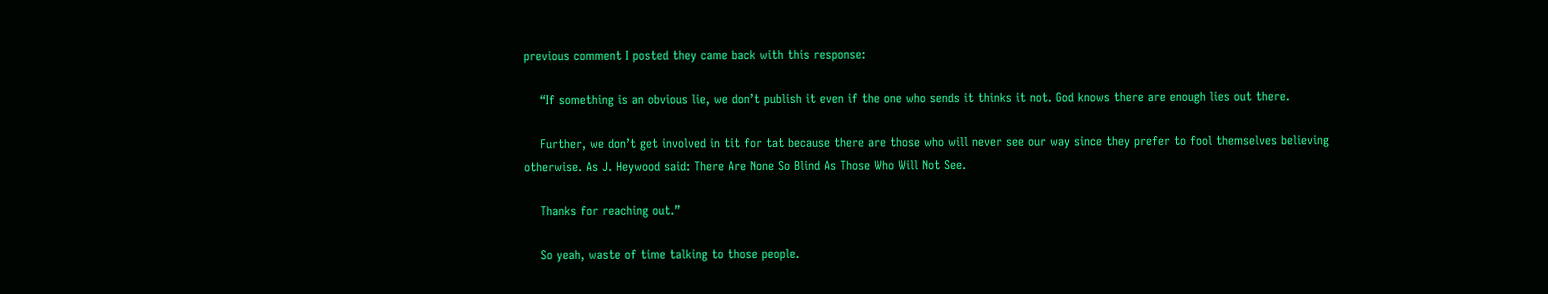previous comment I posted they came back with this response:

    “If something is an obvious lie, we don’t publish it even if the one who sends it thinks it not. God knows there are enough lies out there.

    Further, we don’t get involved in tit for tat because there are those who will never see our way since they prefer to fool themselves believing otherwise. As J. Heywood said: There Are None So Blind As Those Who Will Not See.

    Thanks for reaching out.”

    So yeah, waste of time talking to those people.